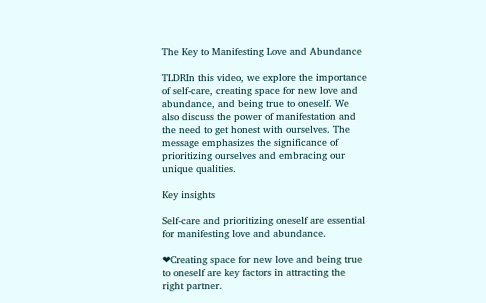The Key to Manifesting Love and Abundance

TLDRIn this video, we explore the importance of self-care, creating space for new love and abundance, and being true to oneself. We also discuss the power of manifestation and the need to get honest with ourselves. The message emphasizes the significance of prioritizing ourselves and embracing our unique qualities.

Key insights

Self-care and prioritizing oneself are essential for manifesting love and abundance.

❤Creating space for new love and being true to oneself are key factors in attracting the right partner.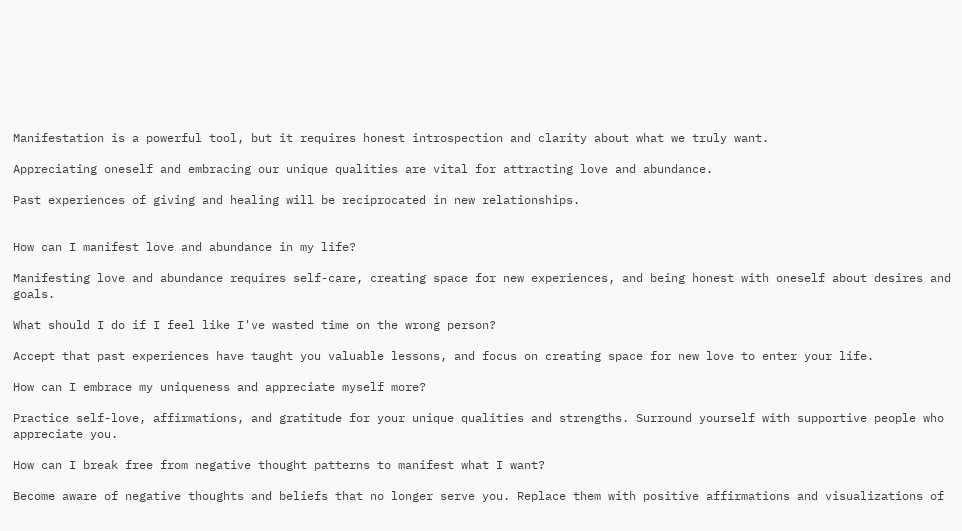Manifestation is a powerful tool, but it requires honest introspection and clarity about what we truly want.

Appreciating oneself and embracing our unique qualities are vital for attracting love and abundance.

Past experiences of giving and healing will be reciprocated in new relationships.


How can I manifest love and abundance in my life?

Manifesting love and abundance requires self-care, creating space for new experiences, and being honest with oneself about desires and goals.

What should I do if I feel like I've wasted time on the wrong person?

Accept that past experiences have taught you valuable lessons, and focus on creating space for new love to enter your life.

How can I embrace my uniqueness and appreciate myself more?

Practice self-love, affirmations, and gratitude for your unique qualities and strengths. Surround yourself with supportive people who appreciate you.

How can I break free from negative thought patterns to manifest what I want?

Become aware of negative thoughts and beliefs that no longer serve you. Replace them with positive affirmations and visualizations of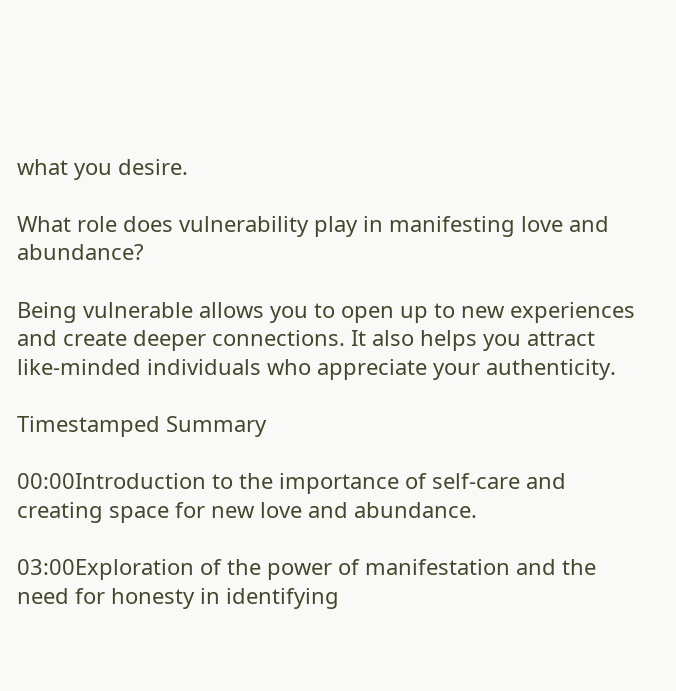what you desire.

What role does vulnerability play in manifesting love and abundance?

Being vulnerable allows you to open up to new experiences and create deeper connections. It also helps you attract like-minded individuals who appreciate your authenticity.

Timestamped Summary

00:00Introduction to the importance of self-care and creating space for new love and abundance.

03:00Exploration of the power of manifestation and the need for honesty in identifying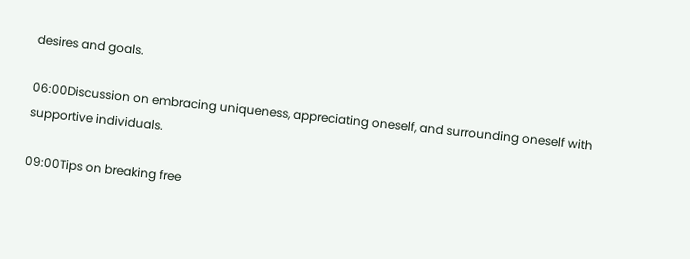desires and goals.

06:00Discussion on embracing uniqueness, appreciating oneself, and surrounding oneself with supportive individuals.

09:00Tips on breaking free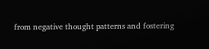from negative thought patterns and fostering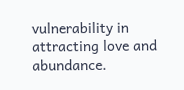vulnerability in attracting love and abundance.